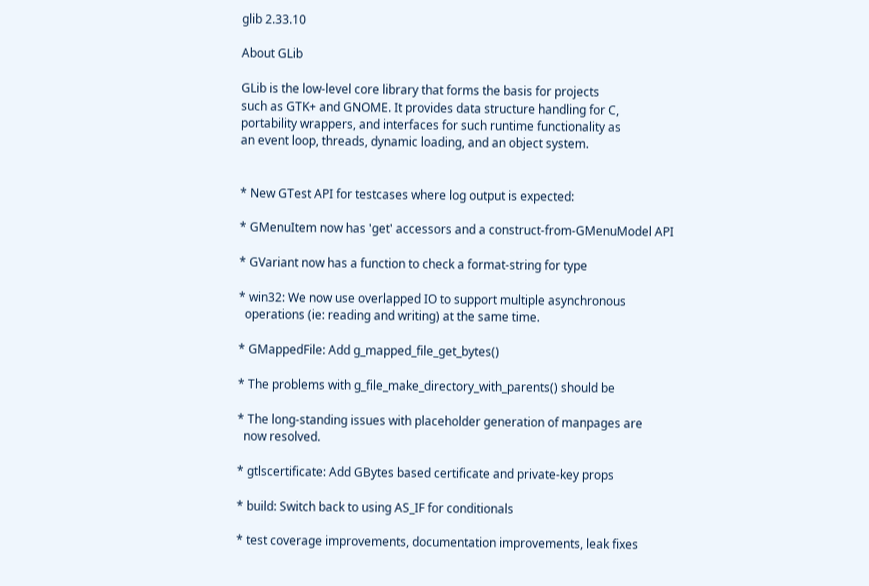glib 2.33.10

About GLib

GLib is the low-level core library that forms the basis for projects
such as GTK+ and GNOME. It provides data structure handling for C,
portability wrappers, and interfaces for such runtime functionality as
an event loop, threads, dynamic loading, and an object system.


* New GTest API for testcases where log output is expected:

* GMenuItem now has 'get' accessors and a construct-from-GMenuModel API

* GVariant now has a function to check a format-string for type

* win32: We now use overlapped IO to support multiple asynchronous
  operations (ie: reading and writing) at the same time.

* GMappedFile: Add g_mapped_file_get_bytes()

* The problems with g_file_make_directory_with_parents() should be

* The long-standing issues with placeholder generation of manpages are
  now resolved.

* gtlscertificate: Add GBytes based certificate and private-key props

* build: Switch back to using AS_IF for conditionals

* test coverage improvements, documentation improvements, leak fixes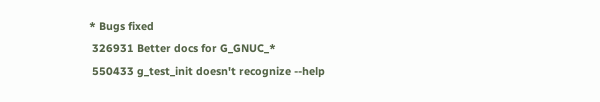* Bugs fixed
 326931 Better docs for G_GNUC_*
 550433 g_test_init doesn't recognize --help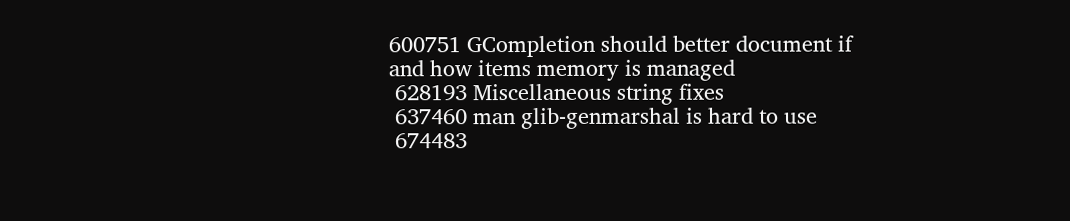600751 GCompletion should better document if and how items memory is managed
 628193 Miscellaneous string fixes
 637460 man glib-genmarshal is hard to use
 674483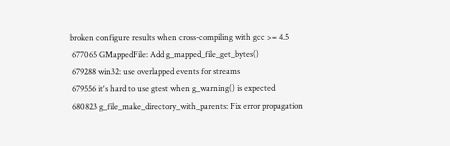broken configure results when cross-compiling with gcc >= 4.5
 677065 GMappedFile: Add g_mapped_file_get_bytes()
 679288 win32: use overlapped events for streams
 679556 it's hard to use gtest when g_warning() is expected
 680823 g_file_make_directory_with_parents: Fix error propagation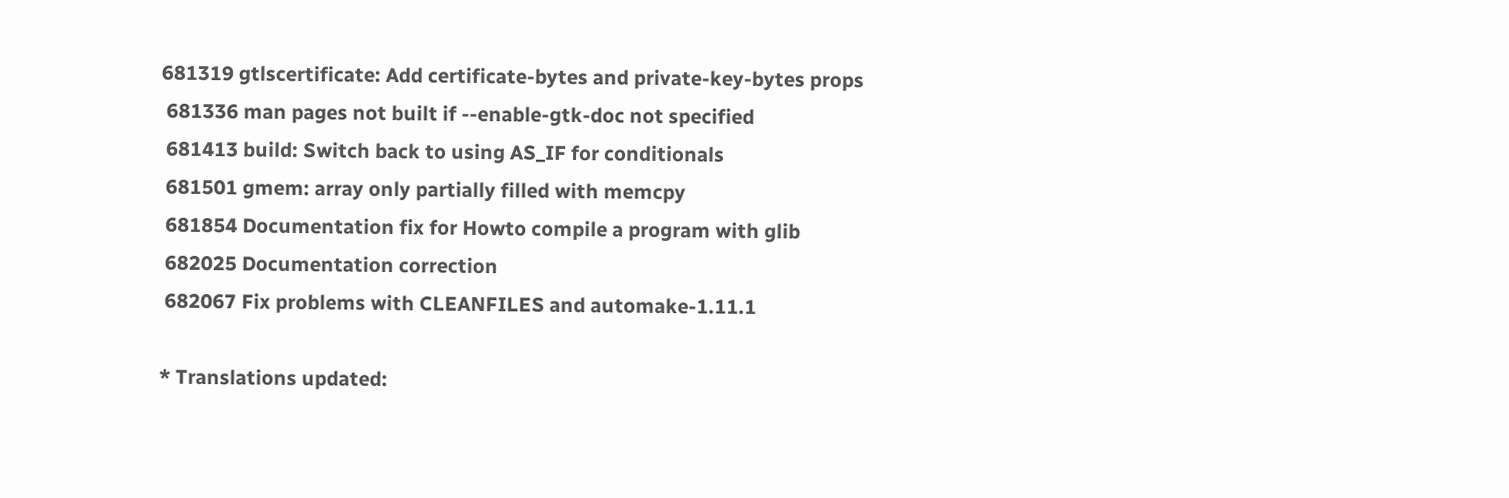681319 gtlscertificate: Add certificate-bytes and private-key-bytes props
 681336 man pages not built if --enable-gtk-doc not specified
 681413 build: Switch back to using AS_IF for conditionals
 681501 gmem: array only partially filled with memcpy
 681854 Documentation fix for Howto compile a program with glib
 682025 Documentation correction
 682067 Fix problems with CLEANFILES and automake-1.11.1

* Translations updated: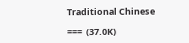Traditional Chinese

===  (37.0K)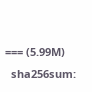=== (5.99M)
  sha256sum: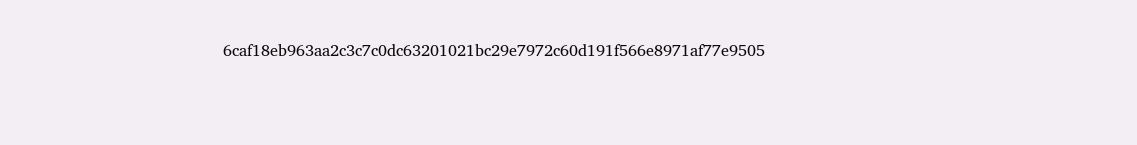6caf18eb963aa2c3c7c0dc63201021bc29e7972c60d191f566e8971af77e9505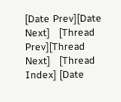[Date Prev][Date Next]   [Thread Prev][Thread Next]   [Thread Index] [Date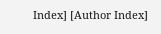Index] [Author Index]